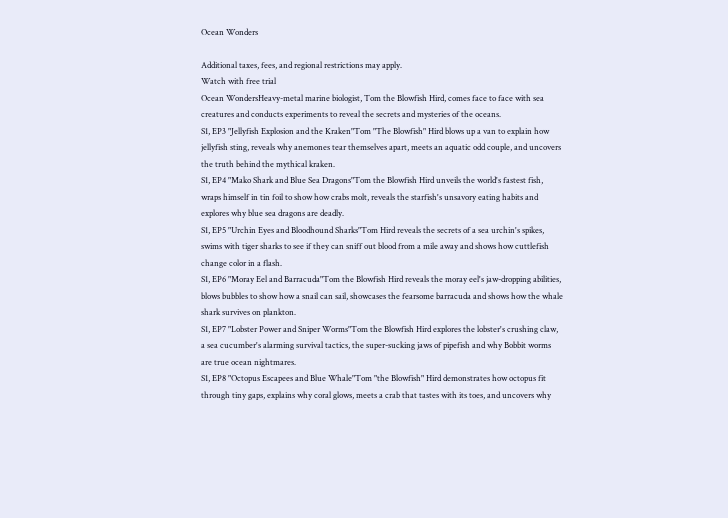Ocean Wonders

Additional taxes, fees, and regional restrictions may apply.
Watch with free trial
Ocean WondersHeavy-metal marine biologist, Tom the Blowfish Hird, comes face to face with sea creatures and conducts experiments to reveal the secrets and mysteries of the oceans.
S1, EP3 "Jellyfish Explosion and the Kraken"Tom "The Blowfish" Hird blows up a van to explain how jellyfish sting, reveals why anemones tear themselves apart, meets an aquatic odd couple, and uncovers the truth behind the mythical kraken.
S1, EP4 "Mako Shark and Blue Sea Dragons"Tom the Blowfish Hird unveils the world's fastest fish, wraps himself in tin foil to show how crabs molt, reveals the starfish's unsavory eating habits and explores why blue sea dragons are deadly.
S1, EP5 "Urchin Eyes and Bloodhound Sharks"Tom Hird reveals the secrets of a sea urchin's spikes, swims with tiger sharks to see if they can sniff out blood from a mile away and shows how cuttlefish change color in a flash.
S1, EP6 "Moray Eel and Barracuda"Tom the Blowfish Hird reveals the moray eel's jaw-dropping abilities, blows bubbles to show how a snail can sail, showcases the fearsome barracuda and shows how the whale shark survives on plankton.
S1, EP7 "Lobster Power and Sniper Worms"Tom the Blowfish Hird explores the lobster's crushing claw, a sea cucumber's alarming survival tactics, the super-sucking jaws of pipefish and why Bobbit worms are true ocean nightmares.
S1, EP8 "Octopus Escapees and Blue Whale"Tom "the Blowfish" Hird demonstrates how octopus fit through tiny gaps, explains why coral glows, meets a crab that tastes with its toes, and uncovers why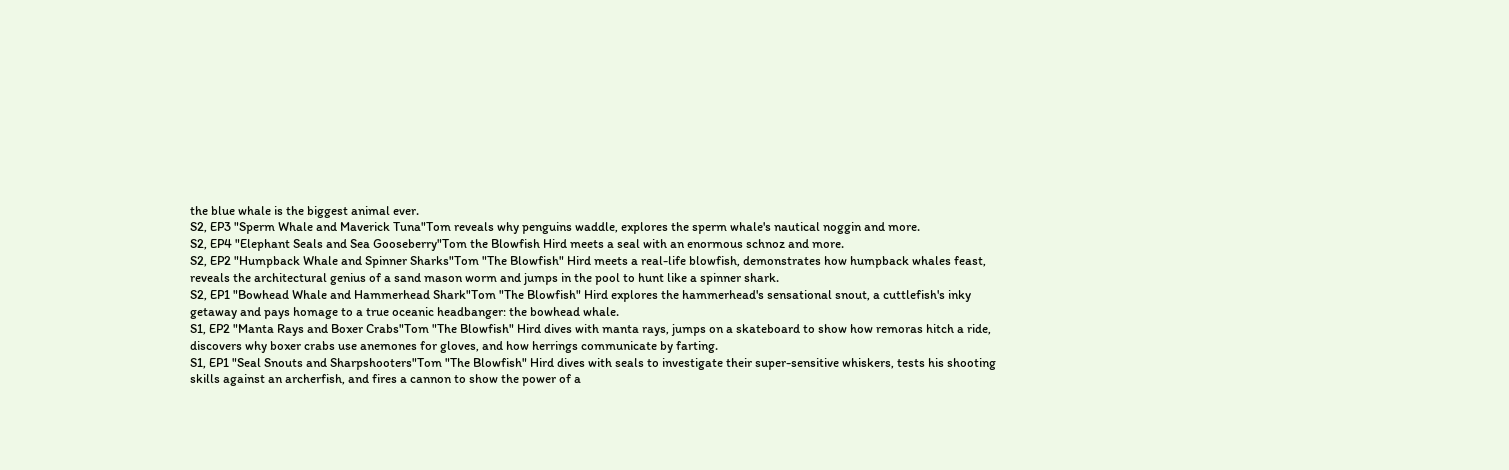the blue whale is the biggest animal ever.
S2, EP3 "Sperm Whale and Maverick Tuna"Tom reveals why penguins waddle, explores the sperm whale's nautical noggin and more.
S2, EP4 "Elephant Seals and Sea Gooseberry"Tom the Blowfish Hird meets a seal with an enormous schnoz and more.
S2, EP2 "Humpback Whale and Spinner Sharks"Tom "The Blowfish" Hird meets a real-life blowfish, demonstrates how humpback whales feast, reveals the architectural genius of a sand mason worm and jumps in the pool to hunt like a spinner shark.
S2, EP1 "Bowhead Whale and Hammerhead Shark"Tom "The Blowfish" Hird explores the hammerhead's sensational snout, a cuttlefish's inky getaway and pays homage to a true oceanic headbanger: the bowhead whale.
S1, EP2 "Manta Rays and Boxer Crabs"Tom "The Blowfish" Hird dives with manta rays, jumps on a skateboard to show how remoras hitch a ride, discovers why boxer crabs use anemones for gloves, and how herrings communicate by farting.
S1, EP1 "Seal Snouts and Sharpshooters"Tom "The Blowfish" Hird dives with seals to investigate their super-sensitive whiskers, tests his shooting skills against an archerfish, and fires a cannon to show the power of a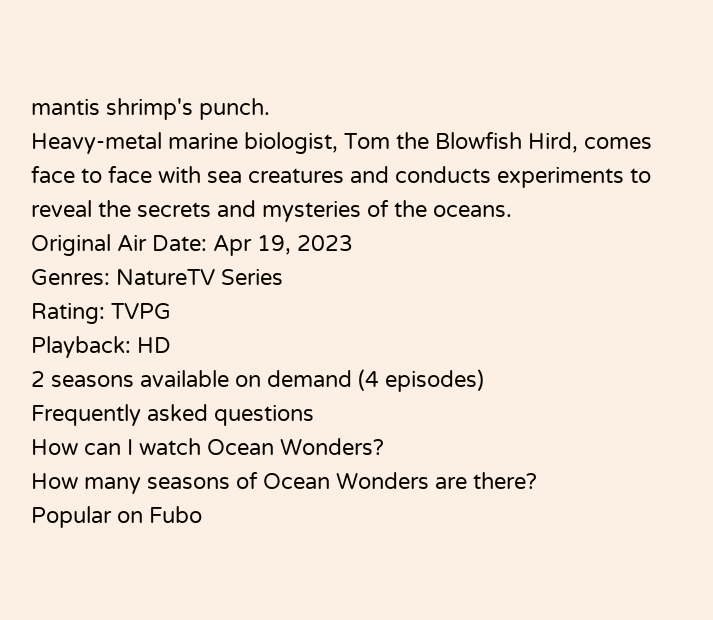mantis shrimp's punch.
Heavy-metal marine biologist, Tom the Blowfish Hird, comes face to face with sea creatures and conducts experiments to reveal the secrets and mysteries of the oceans.
Original Air Date: Apr 19, 2023
Genres: NatureTV Series
Rating: TVPG
Playback: HD
2 seasons available on demand (4 episodes)
Frequently asked questions
How can I watch Ocean Wonders?
How many seasons of Ocean Wonders are there?
Popular on Fubo